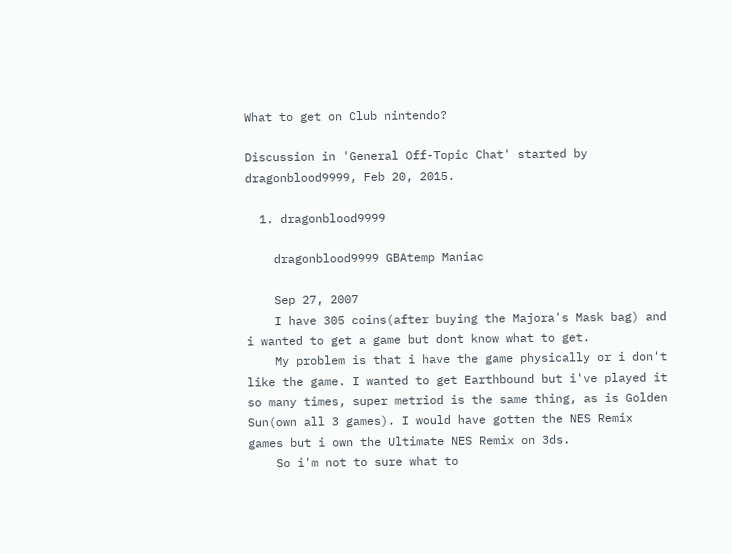What to get on Club nintendo?

Discussion in 'General Off-Topic Chat' started by dragonblood9999, Feb 20, 2015.

  1. dragonblood9999

    dragonblood9999 GBAtemp Maniac

    Sep 27, 2007
    I have 305 coins(after buying the Majora's Mask bag) and i wanted to get a game but dont know what to get.
    My problem is that i have the game physically or i don't like the game. I wanted to get Earthbound but i've played it so many times, super metriod is the same thing, as is Golden Sun(own all 3 games). I would have gotten the NES Remix games but i own the Ultimate NES Remix on 3ds.
    So i'm not to sure what to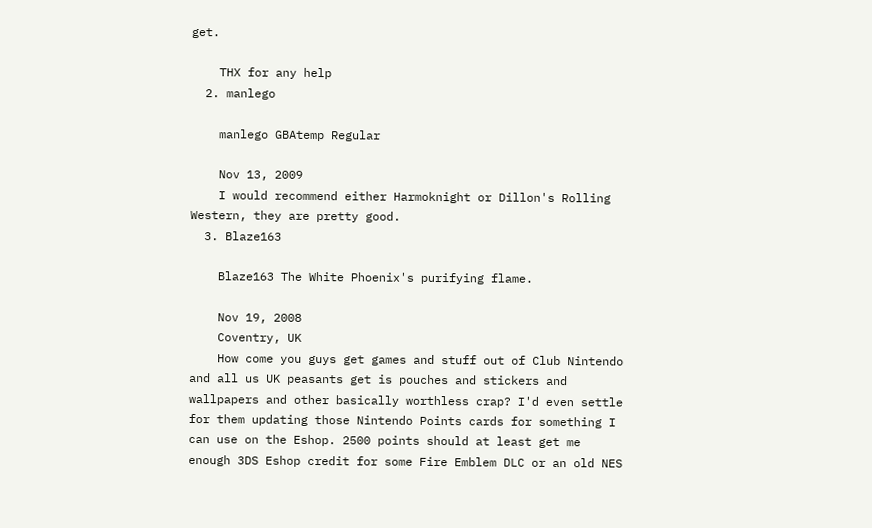get.

    THX for any help
  2. manlego

    manlego GBAtemp Regular

    Nov 13, 2009
    I would recommend either Harmoknight or Dillon's Rolling Western, they are pretty good.
  3. Blaze163

    Blaze163 The White Phoenix's purifying flame.

    Nov 19, 2008
    Coventry, UK
    How come you guys get games and stuff out of Club Nintendo and all us UK peasants get is pouches and stickers and wallpapers and other basically worthless crap? I'd even settle for them updating those Nintendo Points cards for something I can use on the Eshop. 2500 points should at least get me enough 3DS Eshop credit for some Fire Emblem DLC or an old NES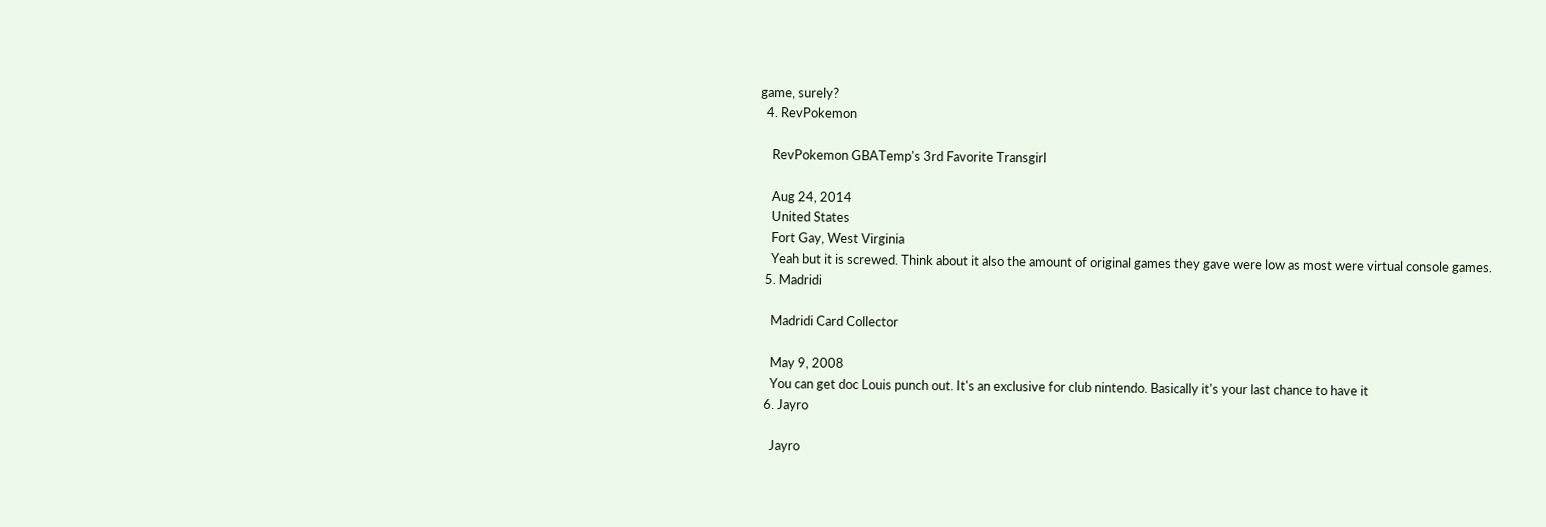game, surely?
  4. RevPokemon

    RevPokemon GBATemp's 3rd Favorite Transgirl

    Aug 24, 2014
    United States
    Fort Gay, West Virginia
    Yeah but it is screwed. Think about it also the amount of original games they gave were low as most were virtual console games.
  5. Madridi

    Madridi Card Collector

    May 9, 2008
    You can get doc Louis punch out. It's an exclusive for club nintendo. Basically it's your last chance to have it
  6. Jayro

    Jayro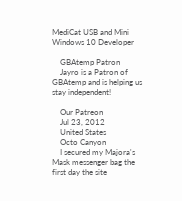MediCat USB and Mini Windows 10 Developer

    GBAtemp Patron
    Jayro is a Patron of GBAtemp and is helping us stay independent!

    Our Patreon
    Jul 23, 2012
    United States
    Octo Canyon
    I secured my Majora's Mask messenger bag the first day the site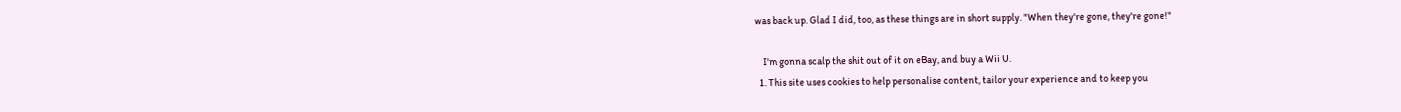was back up. Glad I did, too, as these things are in short supply. "When they're gone, they're gone!"

    I'm gonna scalp the shit out of it on eBay, and buy a Wii U.
  1. This site uses cookies to help personalise content, tailor your experience and to keep you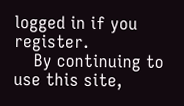logged in if you register.
    By continuing to use this site,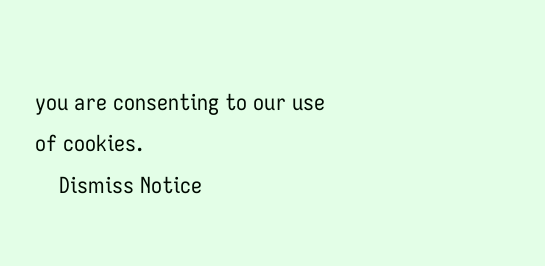you are consenting to our use of cookies.
    Dismiss Notice